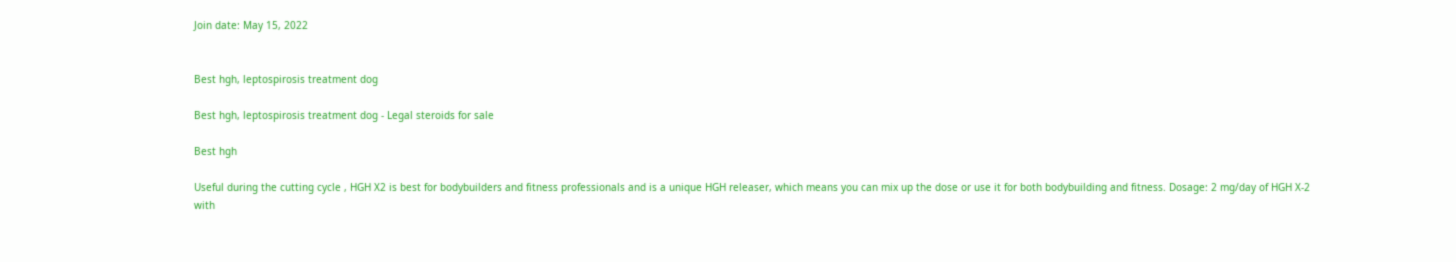Join date: May 15, 2022


Best hgh, leptospirosis treatment dog

Best hgh, leptospirosis treatment dog - Legal steroids for sale

Best hgh

Useful during the cutting cycle , HGH X2 is best for bodybuilders and fitness professionals and is a unique HGH releaser, which means you can mix up the dose or use it for both bodybuilding and fitness. Dosage: 2 mg/day of HGH X-2 with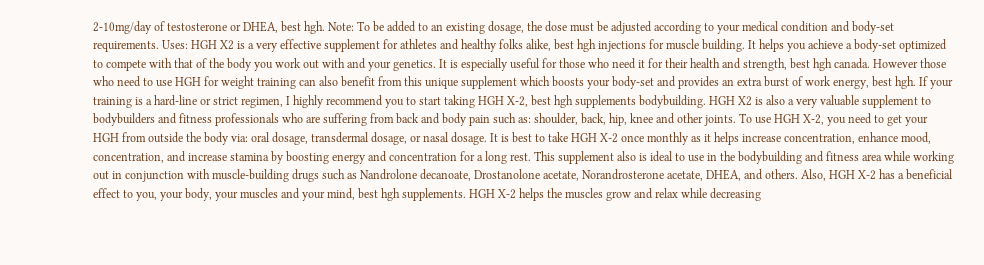2-10mg/day of testosterone or DHEA, best hgh. Note: To be added to an existing dosage, the dose must be adjusted according to your medical condition and body-set requirements. Uses: HGH X2 is a very effective supplement for athletes and healthy folks alike, best hgh injections for muscle building. It helps you achieve a body-set optimized to compete with that of the body you work out with and your genetics. It is especially useful for those who need it for their health and strength, best hgh canada. However those who need to use HGH for weight training can also benefit from this unique supplement which boosts your body-set and provides an extra burst of work energy, best hgh. If your training is a hard-line or strict regimen, I highly recommend you to start taking HGH X-2, best hgh supplements bodybuilding. HGH X2 is also a very valuable supplement to bodybuilders and fitness professionals who are suffering from back and body pain such as: shoulder, back, hip, knee and other joints. To use HGH X-2, you need to get your HGH from outside the body via: oral dosage, transdermal dosage, or nasal dosage. It is best to take HGH X-2 once monthly as it helps increase concentration, enhance mood, concentration, and increase stamina by boosting energy and concentration for a long rest. This supplement also is ideal to use in the bodybuilding and fitness area while working out in conjunction with muscle-building drugs such as Nandrolone decanoate, Drostanolone acetate, Norandrosterone acetate, DHEA, and others. Also, HGH X-2 has a beneficial effect to you, your body, your muscles and your mind, best hgh supplements. HGH X-2 helps the muscles grow and relax while decreasing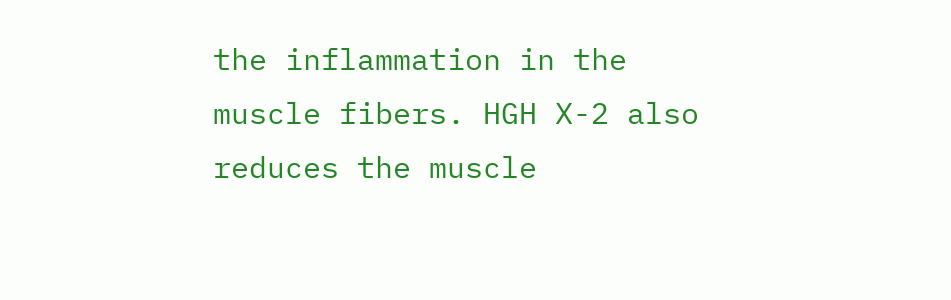the inflammation in the muscle fibers. HGH X-2 also reduces the muscle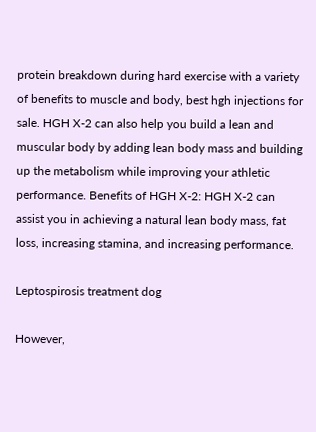protein breakdown during hard exercise with a variety of benefits to muscle and body, best hgh injections for sale. HGH X-2 can also help you build a lean and muscular body by adding lean body mass and building up the metabolism while improving your athletic performance. Benefits of HGH X-2: HGH X-2 can assist you in achieving a natural lean body mass, fat loss, increasing stamina, and increasing performance.

Leptospirosis treatment dog

However,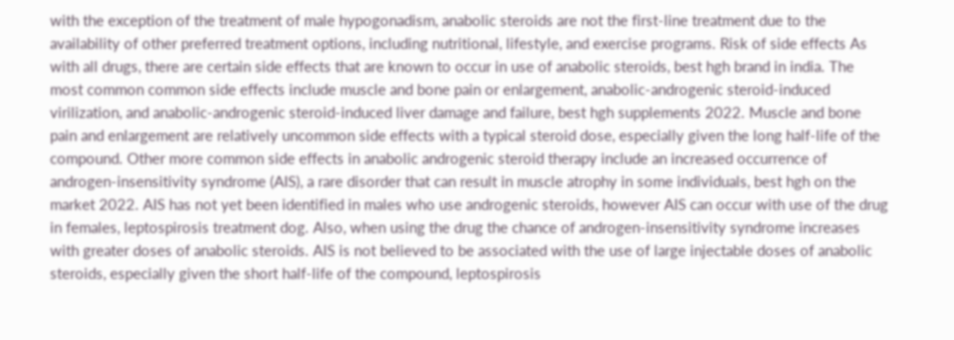with the exception of the treatment of male hypogonadism, anabolic steroids are not the first-line treatment due to the availability of other preferred treatment options, including nutritional, lifestyle, and exercise programs. Risk of side effects As with all drugs, there are certain side effects that are known to occur in use of anabolic steroids, best hgh brand in india. The most common common side effects include muscle and bone pain or enlargement, anabolic-androgenic steroid-induced virilization, and anabolic-androgenic steroid-induced liver damage and failure, best hgh supplements 2022. Muscle and bone pain and enlargement are relatively uncommon side effects with a typical steroid dose, especially given the long half-life of the compound. Other more common side effects in anabolic androgenic steroid therapy include an increased occurrence of androgen-insensitivity syndrome (AIS), a rare disorder that can result in muscle atrophy in some individuals, best hgh on the market 2022. AIS has not yet been identified in males who use androgenic steroids, however AIS can occur with use of the drug in females, leptospirosis treatment dog. Also, when using the drug the chance of androgen-insensitivity syndrome increases with greater doses of anabolic steroids. AIS is not believed to be associated with the use of large injectable doses of anabolic steroids, especially given the short half-life of the compound, leptospirosis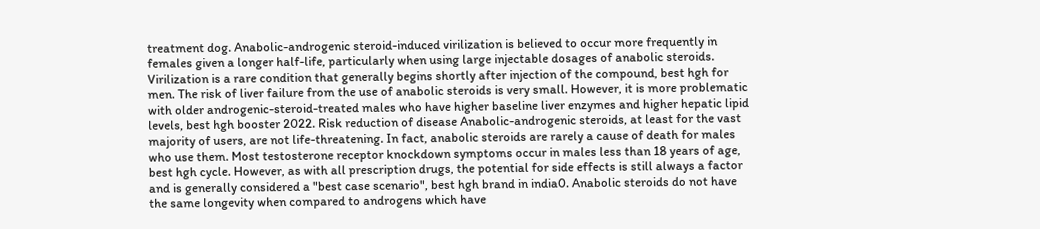treatment dog. Anabolic-androgenic steroid-induced virilization is believed to occur more frequently in females given a longer half-life, particularly when using large injectable dosages of anabolic steroids. Virilization is a rare condition that generally begins shortly after injection of the compound, best hgh for men. The risk of liver failure from the use of anabolic steroids is very small. However, it is more problematic with older androgenic-steroid-treated males who have higher baseline liver enzymes and higher hepatic lipid levels, best hgh booster 2022. Risk reduction of disease Anabolic-androgenic steroids, at least for the vast majority of users, are not life-threatening. In fact, anabolic steroids are rarely a cause of death for males who use them. Most testosterone receptor knockdown symptoms occur in males less than 18 years of age, best hgh cycle. However, as with all prescription drugs, the potential for side effects is still always a factor and is generally considered a "best case scenario", best hgh brand in india0. Anabolic steroids do not have the same longevity when compared to androgens which have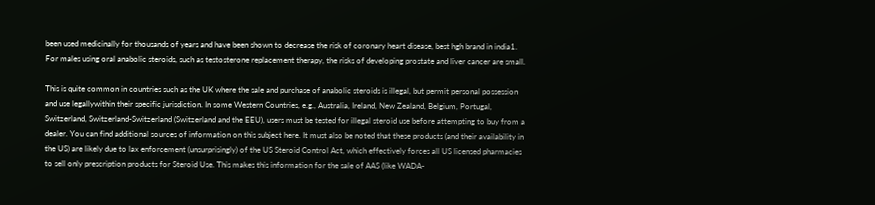been used medicinally for thousands of years and have been shown to decrease the risk of coronary heart disease, best hgh brand in india1. For males using oral anabolic steroids, such as testosterone replacement therapy, the risks of developing prostate and liver cancer are small.

This is quite common in countries such as the UK where the sale and purchase of anabolic steroids is illegal, but permit personal possession and use legallywithin their specific jurisdiction. In some Western Countries, e.g., Australia, Ireland, New Zealand, Belgium, Portugal, Switzerland, Switzerland-Switzerland (Switzerland and the EEU), users must be tested for illegal steroid use before attempting to buy from a dealer. You can find additional sources of information on this subject here. It must also be noted that these products (and their availability in the US) are likely due to lax enforcement (unsurprisingly) of the US Steroid Control Act, which effectively forces all US licensed pharmacies to sell only prescription products for Steroid Use. This makes this information for the sale of AAS (like WADA-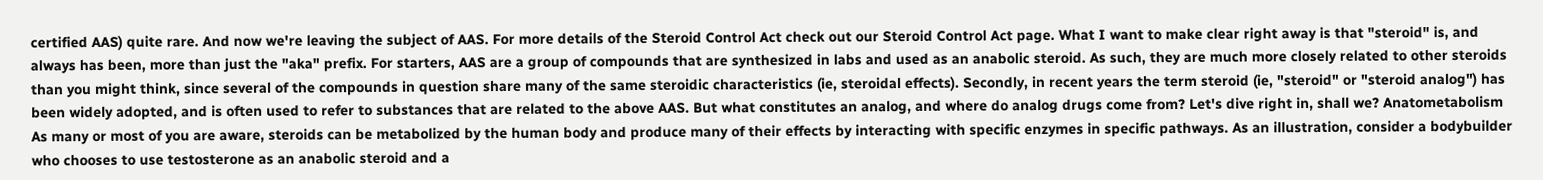certified AAS) quite rare. And now we're leaving the subject of AAS. For more details of the Steroid Control Act check out our Steroid Control Act page. What I want to make clear right away is that "steroid" is, and always has been, more than just the "aka" prefix. For starters, AAS are a group of compounds that are synthesized in labs and used as an anabolic steroid. As such, they are much more closely related to other steroids than you might think, since several of the compounds in question share many of the same steroidic characteristics (ie, steroidal effects). Secondly, in recent years the term steroid (ie, "steroid" or "steroid analog") has been widely adopted, and is often used to refer to substances that are related to the above AAS. But what constitutes an analog, and where do analog drugs come from? Let's dive right in, shall we? Anatometabolism As many or most of you are aware, steroids can be metabolized by the human body and produce many of their effects by interacting with specific enzymes in specific pathways. As an illustration, consider a bodybuilder who chooses to use testosterone as an anabolic steroid and a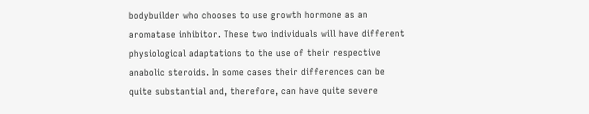bodybuilder who chooses to use growth hormone as an aromatase inhibitor. These two individuals will have different physiological adaptations to the use of their respective anabolic steroids. In some cases their differences can be quite substantial and, therefore, can have quite severe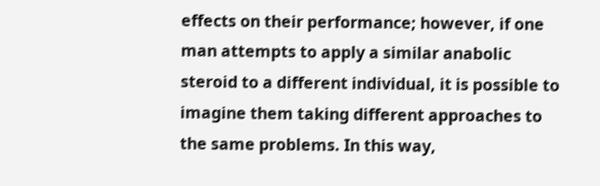effects on their performance; however, if one man attempts to apply a similar anabolic steroid to a different individual, it is possible to imagine them taking different approaches to the same problems. In this way,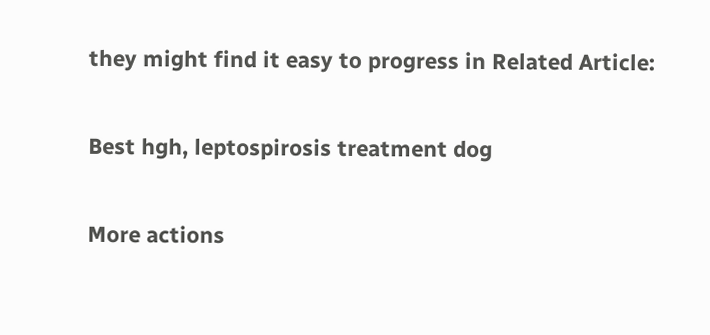they might find it easy to progress in Related Article:

Best hgh, leptospirosis treatment dog

More actions